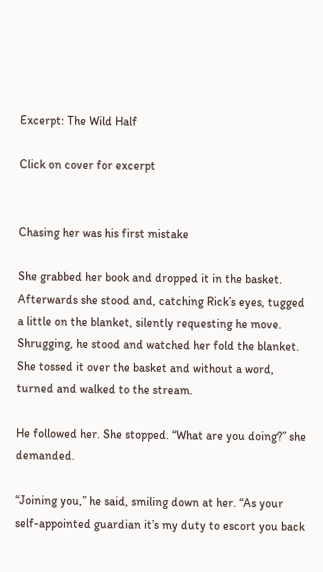Excerpt: The Wild Half

Click on cover for excerpt


Chasing her was his first mistake

She grabbed her book and dropped it in the basket. Afterwards she stood and, catching Rick’s eyes, tugged a little on the blanket, silently requesting he move. Shrugging, he stood and watched her fold the blanket. She tossed it over the basket and without a word, turned and walked to the stream.

He followed her. She stopped. “What are you doing?” she demanded.

“Joining you,” he said, smiling down at her. “As your self-appointed guardian it’s my duty to escort you back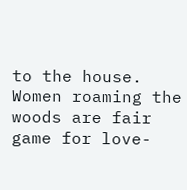to the house. Women roaming the woods are fair game for love-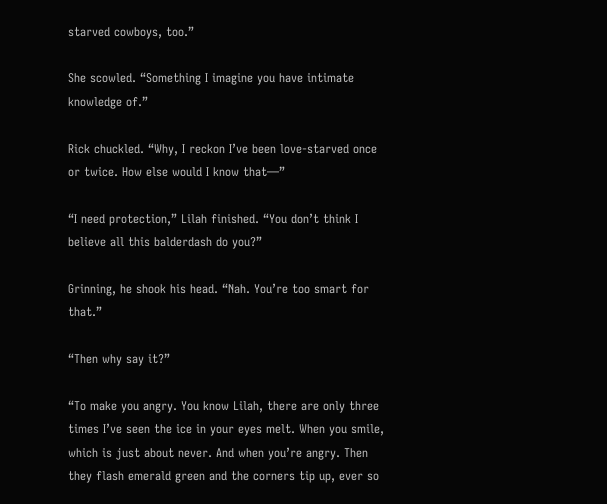starved cowboys, too.”

She scowled. “Something I imagine you have intimate knowledge of.”

Rick chuckled. “Why, I reckon I’ve been love-starved once or twice. How else would I know that—”

“I need protection,” Lilah finished. “You don’t think I believe all this balderdash do you?”

Grinning, he shook his head. “Nah. You’re too smart for that.”

“Then why say it?”

“To make you angry. You know Lilah, there are only three times I’ve seen the ice in your eyes melt. When you smile, which is just about never. And when you’re angry. Then they flash emerald green and the corners tip up, ever so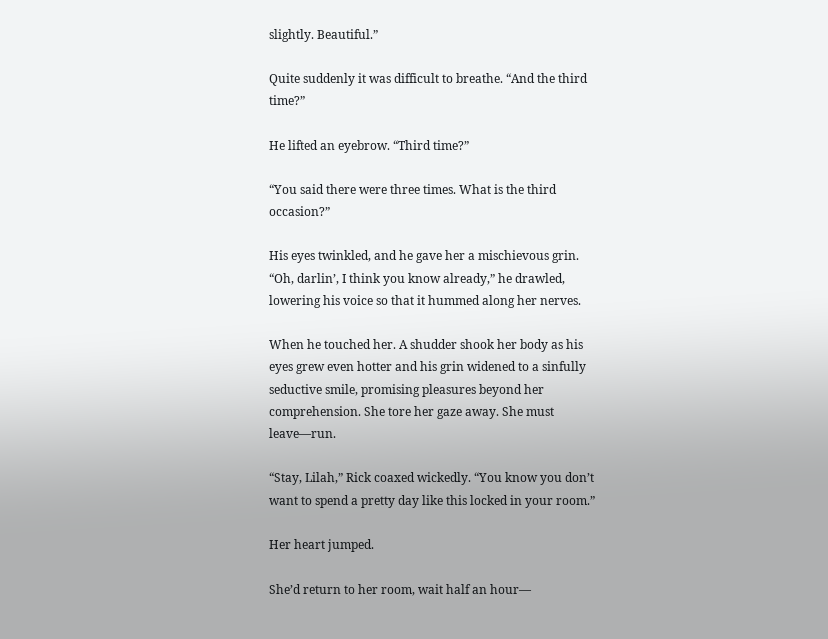slightly. Beautiful.”

Quite suddenly it was difficult to breathe. “And the third time?”

He lifted an eyebrow. “Third time?”

“You said there were three times. What is the third occasion?”

His eyes twinkled, and he gave her a mischievous grin. “Oh, darlin’, I think you know already,” he drawled, lowering his voice so that it hummed along her nerves.

When he touched her. A shudder shook her body as his eyes grew even hotter and his grin widened to a sinfully seductive smile, promising pleasures beyond her comprehension. She tore her gaze away. She must leave—run.

“Stay, Lilah,” Rick coaxed wickedly. “You know you don’t want to spend a pretty day like this locked in your room.”

Her heart jumped.

She’d return to her room, wait half an hour—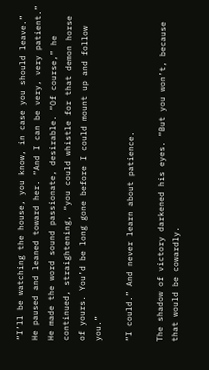“I’ll be watching the house, you know, in case you should leave.” He paused and leaned toward her. “And I can be very, very patient.” He made the word sound passionate, desirable. “Of course,” he continued, straightening, “you could whistle for that demon horse of yours. You’d be long gone before I could mount up and follow you.”

“I could.” And never learn about patience.

The shadow of victory darkened his eyes. “But you won’t, because that would be cowardly.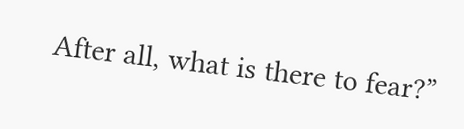After all, what is there to fear?”